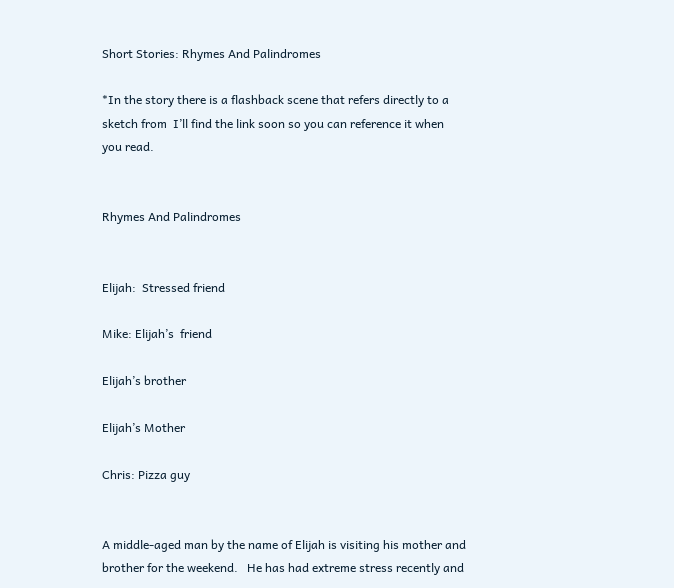Short Stories: Rhymes And Palindromes

*In the story there is a flashback scene that refers directly to a sketch from  I’ll find the link soon so you can reference it when you read.


Rhymes And Palindromes


Elijah:  Stressed friend

Mike: Elijah’s  friend

Elijah’s brother

Elijah’s Mother

Chris: Pizza guy


A middle-aged man by the name of Elijah is visiting his mother and brother for the weekend.   He has had extreme stress recently and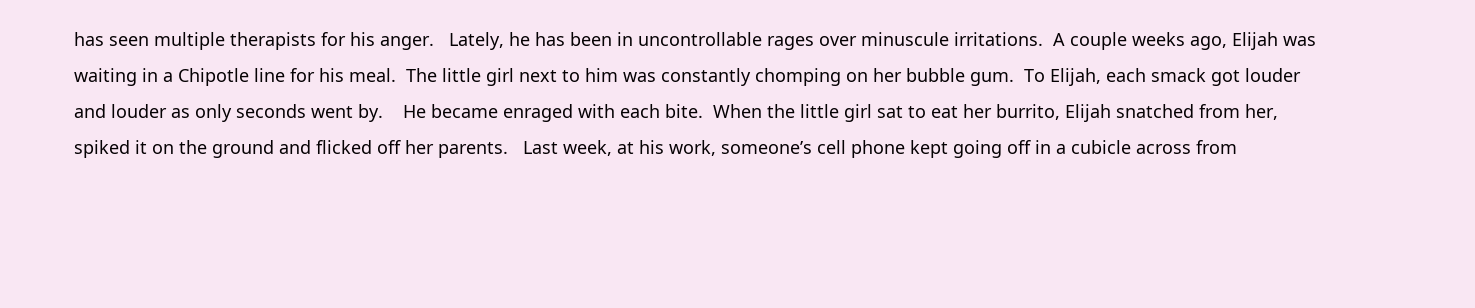has seen multiple therapists for his anger.   Lately, he has been in uncontrollable rages over minuscule irritations.  A couple weeks ago, Elijah was waiting in a Chipotle line for his meal.  The little girl next to him was constantly chomping on her bubble gum.  To Elijah, each smack got louder and louder as only seconds went by.    He became enraged with each bite.  When the little girl sat to eat her burrito, Elijah snatched from her, spiked it on the ground and flicked off her parents.   Last week, at his work, someone’s cell phone kept going off in a cubicle across from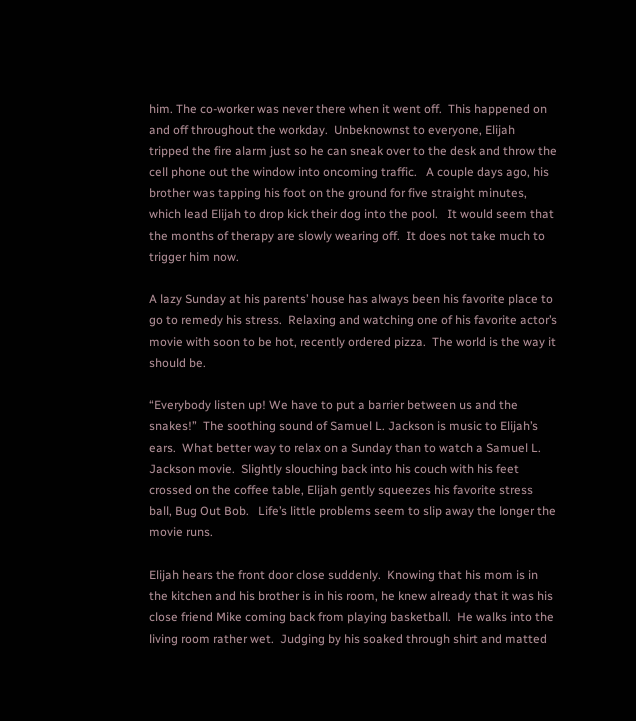him. The co-worker was never there when it went off.  This happened on and off throughout the workday.  Unbeknownst to everyone, Elijah tripped the fire alarm just so he can sneak over to the desk and throw the cell phone out the window into oncoming traffic.   A couple days ago, his brother was tapping his foot on the ground for five straight minutes, which lead Elijah to drop kick their dog into the pool.   It would seem that the months of therapy are slowly wearing off.  It does not take much to trigger him now.

A lazy Sunday at his parents’ house has always been his favorite place to go to remedy his stress.  Relaxing and watching one of his favorite actor’s movie with soon to be hot, recently ordered pizza.  The world is the way it should be.

“Everybody listen up! We have to put a barrier between us and the snakes!”  The soothing sound of Samuel L. Jackson is music to Elijah’s ears.  What better way to relax on a Sunday than to watch a Samuel L. Jackson movie.  Slightly slouching back into his couch with his feet crossed on the coffee table, Elijah gently squeezes his favorite stress ball, Bug Out Bob.   Life’s little problems seem to slip away the longer the movie runs.

Elijah hears the front door close suddenly.  Knowing that his mom is in the kitchen and his brother is in his room, he knew already that it was his close friend Mike coming back from playing basketball.  He walks into the living room rather wet.  Judging by his soaked through shirt and matted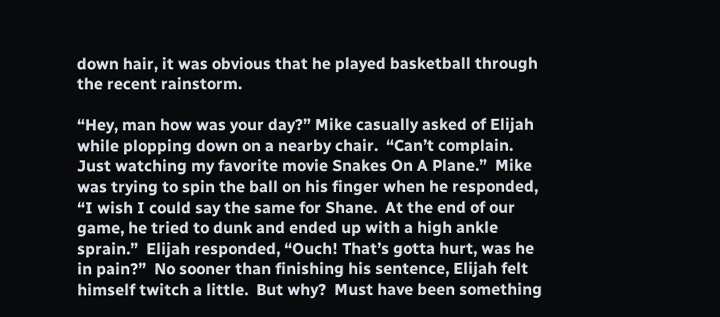down hair, it was obvious that he played basketball through the recent rainstorm.

“Hey, man how was your day?” Mike casually asked of Elijah while plopping down on a nearby chair.  “Can’t complain.  Just watching my favorite movie Snakes On A Plane.”  Mike was trying to spin the ball on his finger when he responded, “I wish I could say the same for Shane.  At the end of our game, he tried to dunk and ended up with a high ankle sprain.”  Elijah responded, “Ouch! That’s gotta hurt, was he in pain?”  No sooner than finishing his sentence, Elijah felt himself twitch a little.  But why?  Must have been something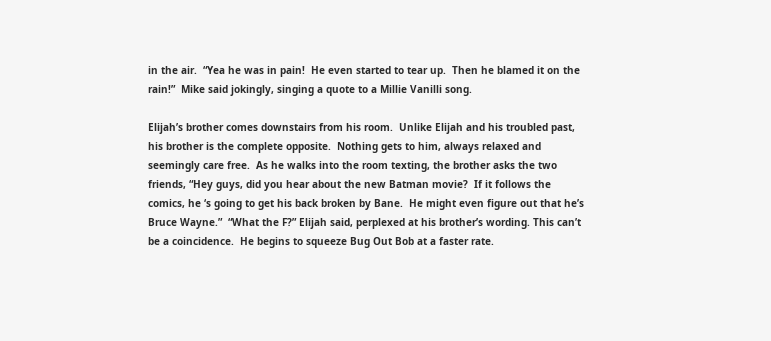in the air.  “Yea he was in pain!  He even started to tear up.  Then he blamed it on the rain!”  Mike said jokingly, singing a quote to a Millie Vanilli song.

Elijah’s brother comes downstairs from his room.  Unlike Elijah and his troubled past, his brother is the complete opposite.  Nothing gets to him, always relaxed and seemingly care free.  As he walks into the room texting, the brother asks the two friends, “Hey guys, did you hear about the new Batman movie?  If it follows the comics, he ‘s going to get his back broken by Bane.  He might even figure out that he’s Bruce Wayne.”  “What the F?” Elijah said, perplexed at his brother’s wording. This can’t be a coincidence.  He begins to squeeze Bug Out Bob at a faster rate.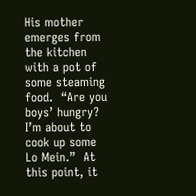His mother emerges from the kitchen with a pot of some steaming food.  “Are you boys’ hungry?  I’m about to cook up some Lo Mein.”  At this point, it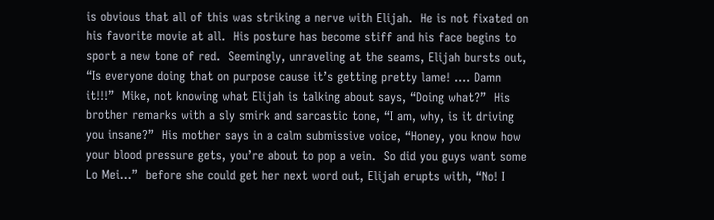is obvious that all of this was striking a nerve with Elijah.  He is not fixated on his favorite movie at all.  His posture has become stiff and his face begins to sport a new tone of red.  Seemingly, unraveling at the seams, Elijah bursts out, “Is everyone doing that on purpose cause it’s getting pretty lame! …. Damn it!!!”  Mike, not knowing what Elijah is talking about says, “Doing what?”  His brother remarks with a sly smirk and sarcastic tone, “I am, why, is it driving you insane?”  His mother says in a calm submissive voice, “Honey, you know how your blood pressure gets, you’re about to pop a vein.  So did you guys want some Lo Mei…”  before she could get her next word out, Elijah erupts with, “No! I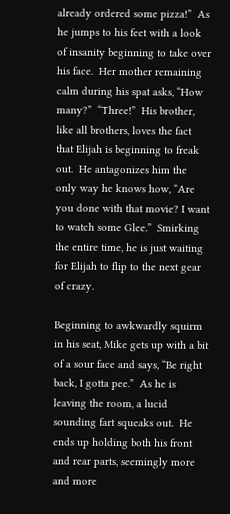already ordered some pizza!”  As he jumps to his feet with a look of insanity beginning to take over his face.  Her mother remaining calm during his spat asks, “How many?”  “Three!”  His brother, like all brothers, loves the fact that Elijah is beginning to freak out.  He antagonizes him the only way he knows how, “Are you done with that movie? I want to watch some Glee.”  Smirking the entire time, he is just waiting for Elijah to flip to the next gear of crazy.

Beginning to awkwardly squirm in his seat, Mike gets up with a bit of a sour face and says, “Be right back, I gotta pee.”  As he is leaving the room, a lucid sounding fart squeaks out.  He ends up holding both his front and rear parts, seemingly more and more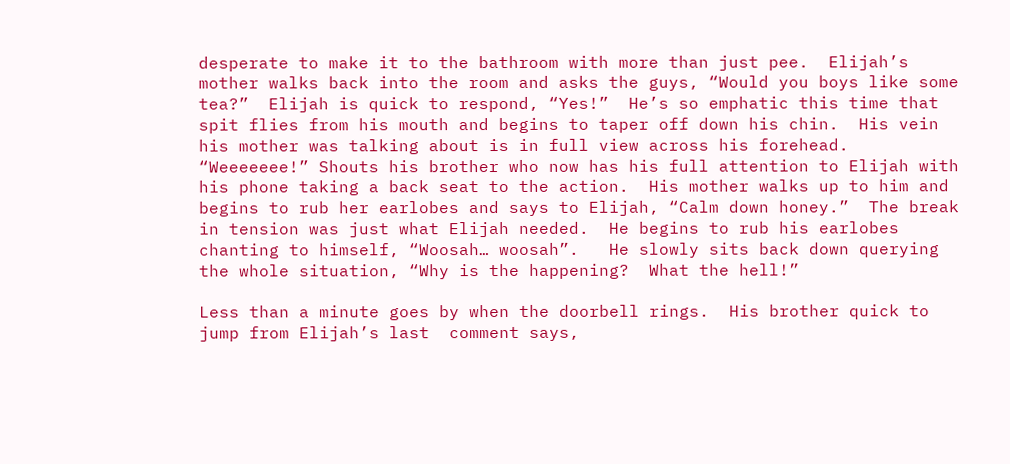desperate to make it to the bathroom with more than just pee.  Elijah’s mother walks back into the room and asks the guys, “Would you boys like some tea?”  Elijah is quick to respond, “Yes!”  He’s so emphatic this time that spit flies from his mouth and begins to taper off down his chin.  His vein his mother was talking about is in full view across his forehead.  “Weeeeeee!” Shouts his brother who now has his full attention to Elijah with his phone taking a back seat to the action.  His mother walks up to him and begins to rub her earlobes and says to Elijah, “Calm down honey.”  The break in tension was just what Elijah needed.  He begins to rub his earlobes chanting to himself, “Woosah… woosah”.   He slowly sits back down querying the whole situation, “Why is the happening?  What the hell!”

Less than a minute goes by when the doorbell rings.  His brother quick to jump from Elijah’s last  comment says,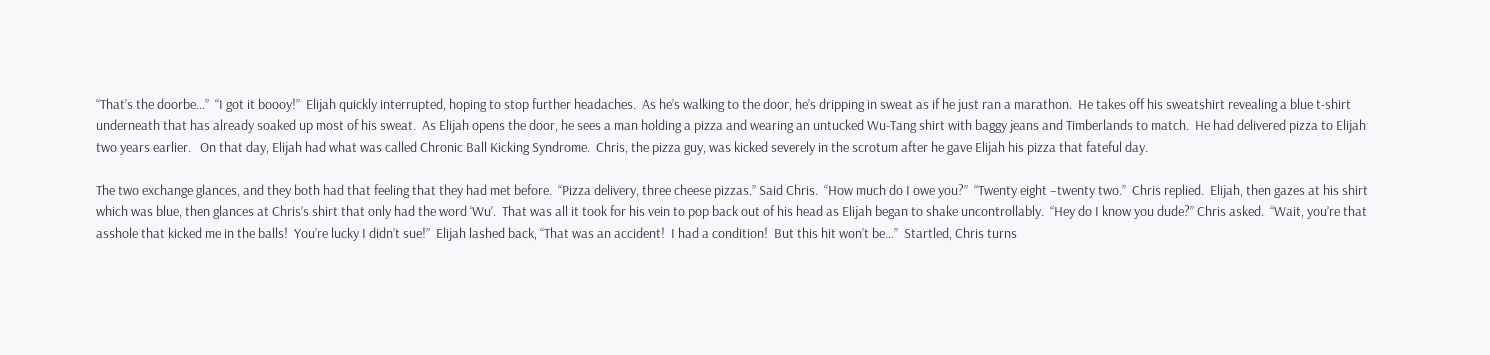“That’s the doorbe…”  “I got it boooy!”  Elijah quickly interrupted, hoping to stop further headaches.  As he’s walking to the door, he’s dripping in sweat as if he just ran a marathon.  He takes off his sweatshirt revealing a blue t-shirt underneath that has already soaked up most of his sweat.  As Elijah opens the door, he sees a man holding a pizza and wearing an untucked Wu-Tang shirt with baggy jeans and Timberlands to match.  He had delivered pizza to Elijah two years earlier.   On that day, Elijah had what was called Chronic Ball Kicking Syndrome.  Chris, the pizza guy, was kicked severely in the scrotum after he gave Elijah his pizza that fateful day.

The two exchange glances, and they both had that feeling that they had met before.  “Pizza delivery, three cheese pizzas.” Said Chris.  “How much do I owe you?”  “Twenty eight –twenty two.”  Chris replied.  Elijah, then gazes at his shirt which was blue, then glances at Chris’s shirt that only had the word ‘Wu’.  That was all it took for his vein to pop back out of his head as Elijah began to shake uncontrollably.  “Hey do I know you dude?” Chris asked.  “Wait, you’re that asshole that kicked me in the balls!  You’re lucky I didn’t sue!”  Elijah lashed back, “That was an accident!  I had a condition!  But this hit won’t be…”  Startled, Chris turns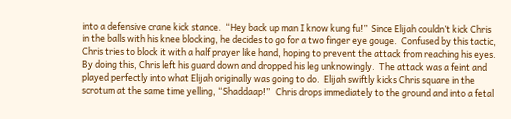into a defensive crane kick stance.  “Hey back up man I know kung fu!”  Since Elijah couldn’t kick Chris in the balls with his knee blocking, he decides to go for a two finger eye gouge.  Confused by this tactic, Chris tries to block it with a half prayer like hand, hoping to prevent the attack from reaching his eyes.  By doing this, Chris left his guard down and dropped his leg unknowingly.  The attack was a feint and played perfectly into what Elijah originally was going to do.  Elijah swiftly kicks Chris square in the scrotum at the same time yelling, “Shaddaap!”   Chris drops immediately to the ground and into a fetal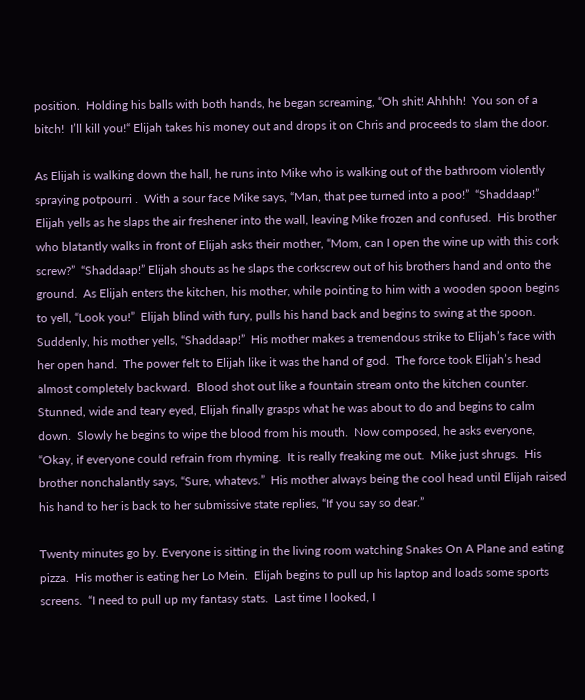position.  Holding his balls with both hands, he began screaming, “Oh shit! Ahhhh!  You son of a bitch!  I’ll kill you!“ Elijah takes his money out and drops it on Chris and proceeds to slam the door.

As Elijah is walking down the hall, he runs into Mike who is walking out of the bathroom violently spraying potpourri .  With a sour face Mike says, “Man, that pee turned into a poo!”  “Shaddaap!”  Elijah yells as he slaps the air freshener into the wall, leaving Mike frozen and confused.  His brother who blatantly walks in front of Elijah asks their mother, “Mom, can I open the wine up with this cork screw?”  “Shaddaap!” Elijah shouts as he slaps the corkscrew out of his brothers hand and onto the ground.  As Elijah enters the kitchen, his mother, while pointing to him with a wooden spoon begins to yell, “Look you!”  Elijah blind with fury, pulls his hand back and begins to swing at the spoon.  Suddenly, his mother yells, “Shaddaap!”  His mother makes a tremendous strike to Elijah’s face with her open hand.  The power felt to Elijah like it was the hand of god.  The force took Elijah’s head almost completely backward.  Blood shot out like a fountain stream onto the kitchen counter.  Stunned, wide and teary eyed, Elijah finally grasps what he was about to do and begins to calm down.  Slowly he begins to wipe the blood from his mouth.  Now composed, he asks everyone, “Okay, if everyone could refrain from rhyming.  It is really freaking me out.  Mike just shrugs.  His brother nonchalantly says, “Sure, whatevs.”  His mother always being the cool head until Elijah raised his hand to her is back to her submissive state replies, “If you say so dear.”

Twenty minutes go by. Everyone is sitting in the living room watching Snakes On A Plane and eating pizza.  His mother is eating her Lo Mein.  Elijah begins to pull up his laptop and loads some sports screens.  “I need to pull up my fantasy stats.  Last time I looked, I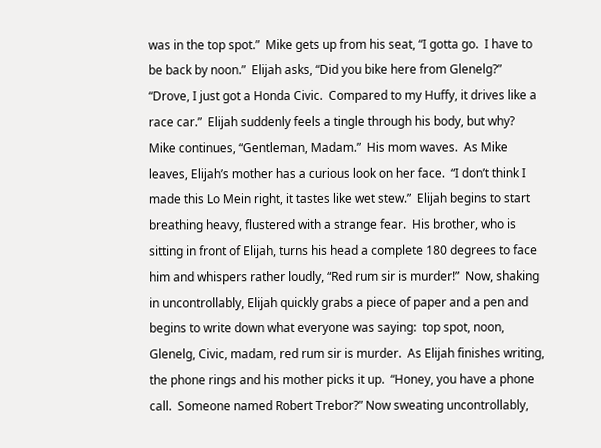was in the top spot.”  Mike gets up from his seat, “I gotta go.  I have to be back by noon.”  Elijah asks, “Did you bike here from Glenelg?”  “Drove, I just got a Honda Civic.  Compared to my Huffy, it drives like a race car.”  Elijah suddenly feels a tingle through his body, but why?  Mike continues, “Gentleman, Madam.”  His mom waves.  As Mike leaves, Elijah’s mother has a curious look on her face.  “I don’t think I made this Lo Mein right, it tastes like wet stew.”  Elijah begins to start breathing heavy, flustered with a strange fear.  His brother, who is sitting in front of Elijah, turns his head a complete 180 degrees to face him and whispers rather loudly, “Red rum sir is murder!”  Now, shaking in uncontrollably, Elijah quickly grabs a piece of paper and a pen and begins to write down what everyone was saying:  top spot, noon, Glenelg, Civic, madam, red rum sir is murder.  As Elijah finishes writing, the phone rings and his mother picks it up.  “Honey, you have a phone call.  Someone named Robert Trebor?” Now sweating uncontrollably,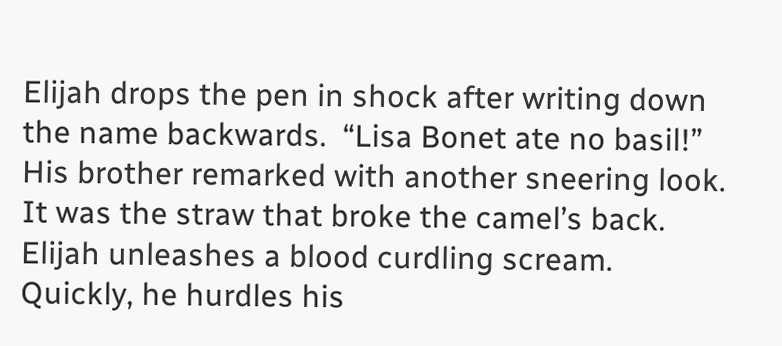Elijah drops the pen in shock after writing down the name backwards.  “Lisa Bonet ate no basil!”  His brother remarked with another sneering look.  It was the straw that broke the camel’s back.  Elijah unleashes a blood curdling scream.  Quickly, he hurdles his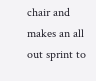chair and makes an all out sprint to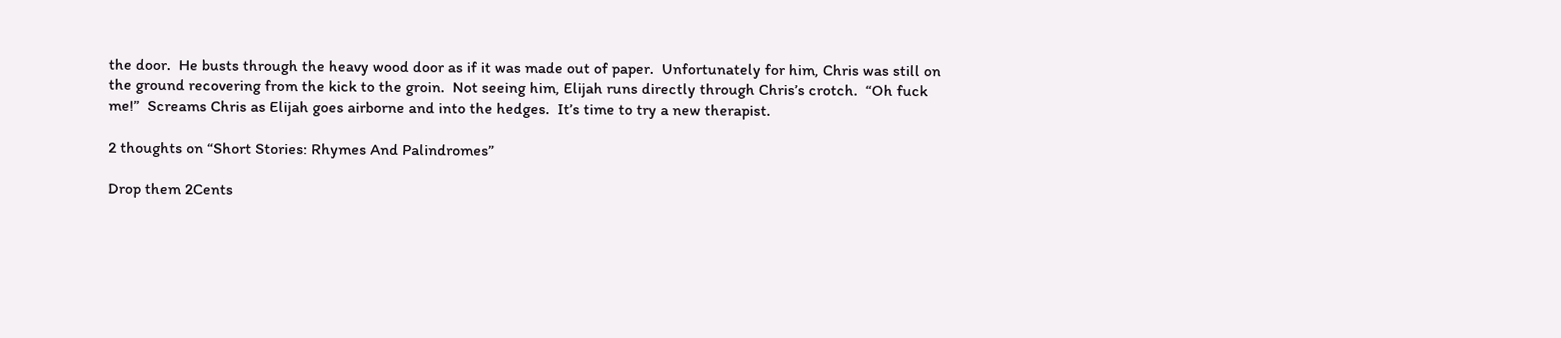the door.  He busts through the heavy wood door as if it was made out of paper.  Unfortunately for him, Chris was still on the ground recovering from the kick to the groin.  Not seeing him, Elijah runs directly through Chris’s crotch.  “Oh fuck me!”  Screams Chris as Elijah goes airborne and into the hedges.  It’s time to try a new therapist.

2 thoughts on “Short Stories: Rhymes And Palindromes”

Drop them 2Cents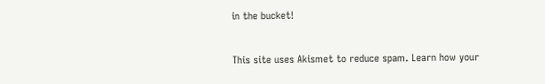in the bucket!

This site uses Akismet to reduce spam. Learn how your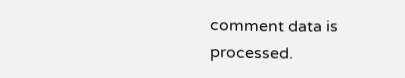comment data is processed.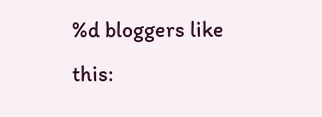%d bloggers like this: